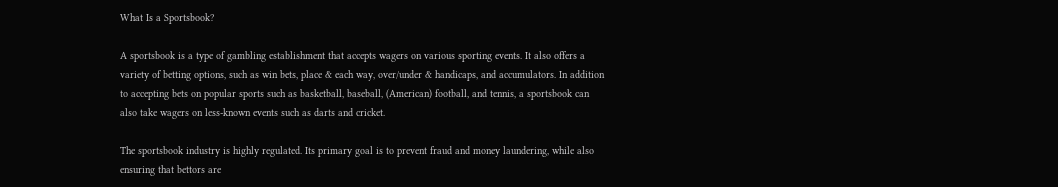What Is a Sportsbook?

A sportsbook is a type of gambling establishment that accepts wagers on various sporting events. It also offers a variety of betting options, such as win bets, place & each way, over/under & handicaps, and accumulators. In addition to accepting bets on popular sports such as basketball, baseball, (American) football, and tennis, a sportsbook can also take wagers on less-known events such as darts and cricket.

The sportsbook industry is highly regulated. Its primary goal is to prevent fraud and money laundering, while also ensuring that bettors are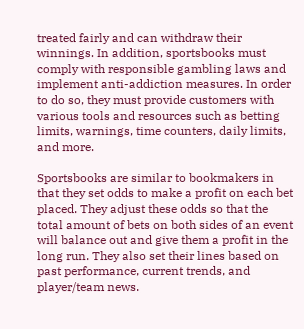treated fairly and can withdraw their winnings. In addition, sportsbooks must comply with responsible gambling laws and implement anti-addiction measures. In order to do so, they must provide customers with various tools and resources such as betting limits, warnings, time counters, daily limits, and more.

Sportsbooks are similar to bookmakers in that they set odds to make a profit on each bet placed. They adjust these odds so that the total amount of bets on both sides of an event will balance out and give them a profit in the long run. They also set their lines based on past performance, current trends, and player/team news.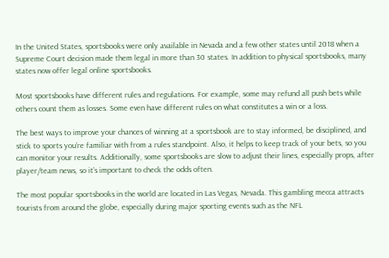In the United States, sportsbooks were only available in Nevada and a few other states until 2018 when a Supreme Court decision made them legal in more than 30 states. In addition to physical sportsbooks, many states now offer legal online sportsbooks.

Most sportsbooks have different rules and regulations. For example, some may refund all push bets while others count them as losses. Some even have different rules on what constitutes a win or a loss.

The best ways to improve your chances of winning at a sportsbook are to stay informed, be disciplined, and stick to sports you’re familiar with from a rules standpoint. Also, it helps to keep track of your bets, so you can monitor your results. Additionally, some sportsbooks are slow to adjust their lines, especially props, after player/team news, so it’s important to check the odds often.

The most popular sportsbooks in the world are located in Las Vegas, Nevada. This gambling mecca attracts tourists from around the globe, especially during major sporting events such as the NFL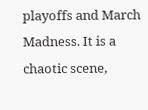playoffs and March Madness. It is a chaotic scene,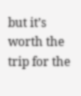but it’s worth the trip for the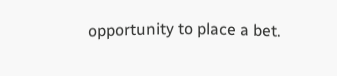opportunity to place a bet.